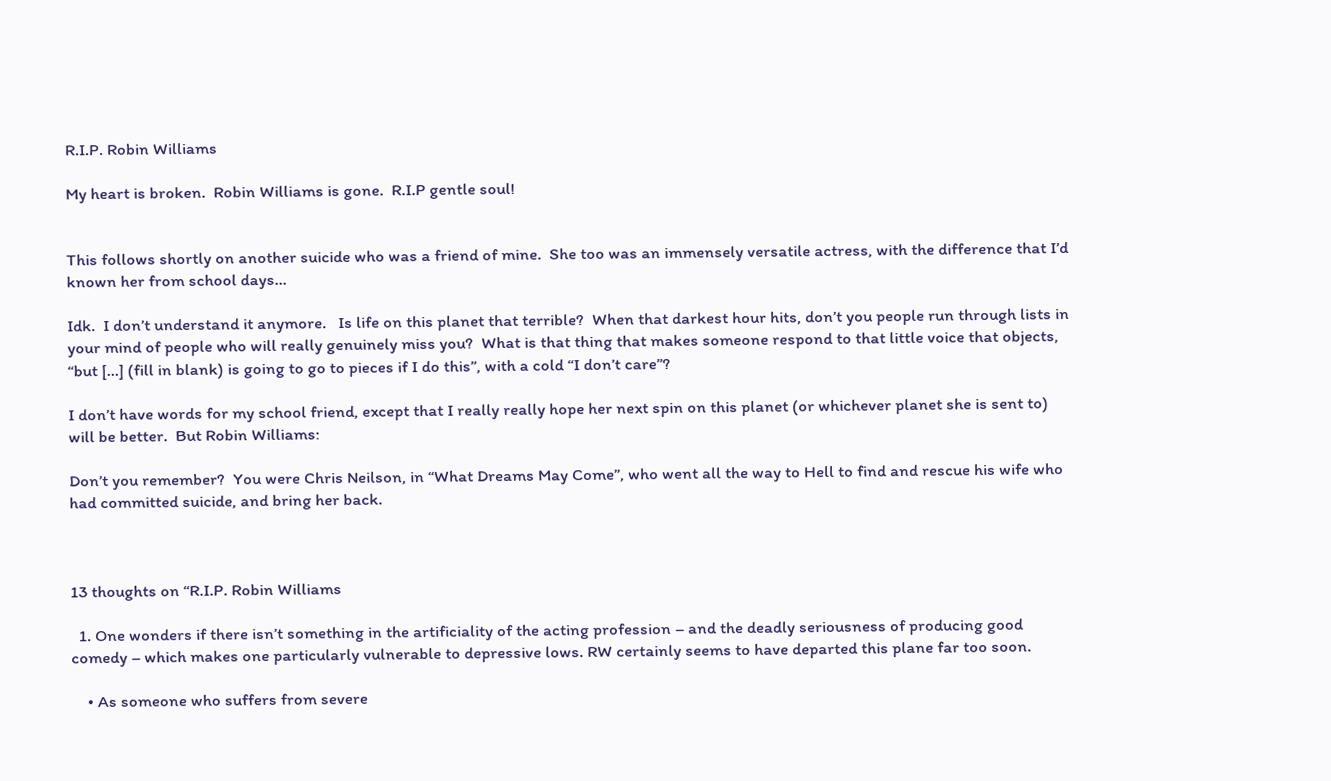R.I.P. Robin Williams

My heart is broken.  Robin Williams is gone.  R.I.P gentle soul!


This follows shortly on another suicide who was a friend of mine.  She too was an immensely versatile actress, with the difference that I’d known her from school days…

Idk.  I don’t understand it anymore.   Is life on this planet that terrible?  When that darkest hour hits, don’t you people run through lists in your mind of people who will really genuinely miss you?  What is that thing that makes someone respond to that little voice that objects, “but […] (fill in blank) is going to go to pieces if I do this”, with a cold “I don’t care”?

I don’t have words for my school friend, except that I really really hope her next spin on this planet (or whichever planet she is sent to) will be better.  But Robin Williams:

Don’t you remember?  You were Chris Neilson, in “What Dreams May Come”, who went all the way to Hell to find and rescue his wife who had committed suicide, and bring her back.



13 thoughts on “R.I.P. Robin Williams

  1. One wonders if there isn’t something in the artificiality of the acting profession – and the deadly seriousness of producing good comedy – which makes one particularly vulnerable to depressive lows. RW certainly seems to have departed this plane far too soon.

    • As someone who suffers from severe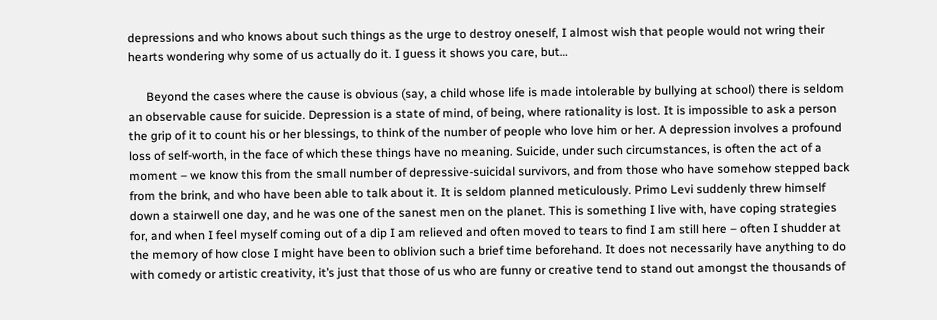depressions and who knows about such things as the urge to destroy oneself, I almost wish that people would not wring their hearts wondering why some of us actually do it. I guess it shows you care, but…

      Beyond the cases where the cause is obvious (say, a child whose life is made intolerable by bullying at school) there is seldom an observable cause for suicide. Depression is a state of mind, of being, where rationality is lost. It is impossible to ask a person the grip of it to count his or her blessings, to think of the number of people who love him or her. A depression involves a profound loss of self-worth, in the face of which these things have no meaning. Suicide, under such circumstances, is often the act of a moment – we know this from the small number of depressive-suicidal survivors, and from those who have somehow stepped back from the brink, and who have been able to talk about it. It is seldom planned meticulously. Primo Levi suddenly threw himself down a stairwell one day, and he was one of the sanest men on the planet. This is something I live with, have coping strategies for, and when I feel myself coming out of a dip I am relieved and often moved to tears to find I am still here – often I shudder at the memory of how close I might have been to oblivion such a brief time beforehand. It does not necessarily have anything to do with comedy or artistic creativity, it’s just that those of us who are funny or creative tend to stand out amongst the thousands of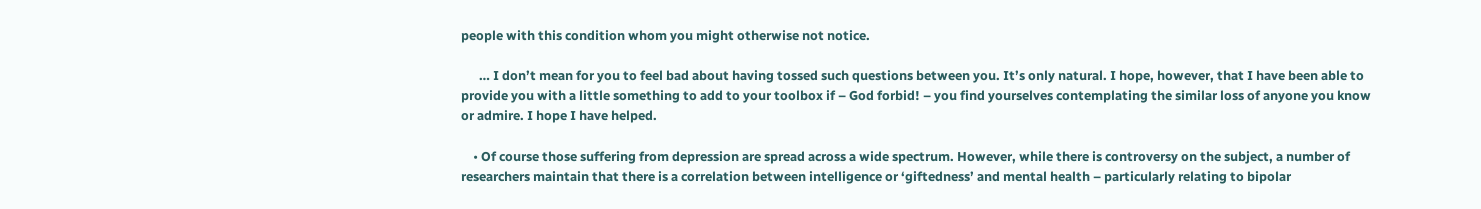people with this condition whom you might otherwise not notice.

      … I don’t mean for you to feel bad about having tossed such questions between you. It’s only natural. I hope, however, that I have been able to provide you with a little something to add to your toolbox if – God forbid! – you find yourselves contemplating the similar loss of anyone you know or admire. I hope I have helped.

    • Of course those suffering from depression are spread across a wide spectrum. However, while there is controversy on the subject, a number of researchers maintain that there is a correlation between intelligence or ‘giftedness’ and mental health – particularly relating to bipolar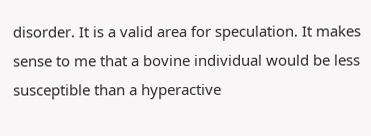disorder. It is a valid area for speculation. It makes sense to me that a bovine individual would be less susceptible than a hyperactive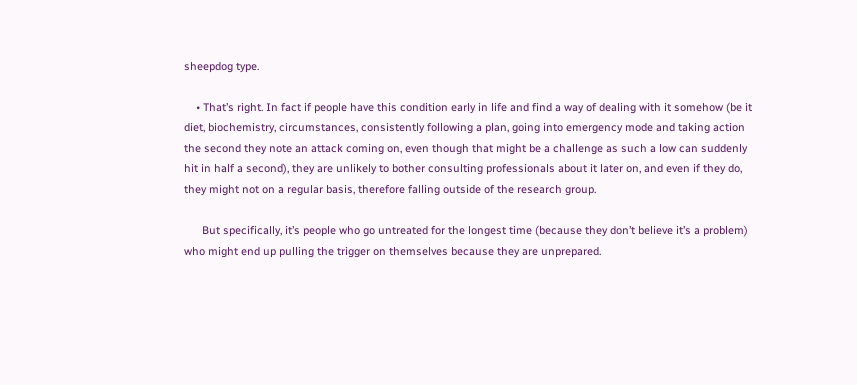sheepdog type.

    • That’s right. In fact if people have this condition early in life and find a way of dealing with it somehow (be it diet, biochemistry, circumstances, consistently following a plan, going into emergency mode and taking action the second they note an attack coming on, even though that might be a challenge as such a low can suddenly hit in half a second), they are unlikely to bother consulting professionals about it later on, and even if they do, they might not on a regular basis, therefore falling outside of the research group.

      But specifically, it’s people who go untreated for the longest time (because they don’t believe it’s a problem) who might end up pulling the trigger on themselves because they are unprepared.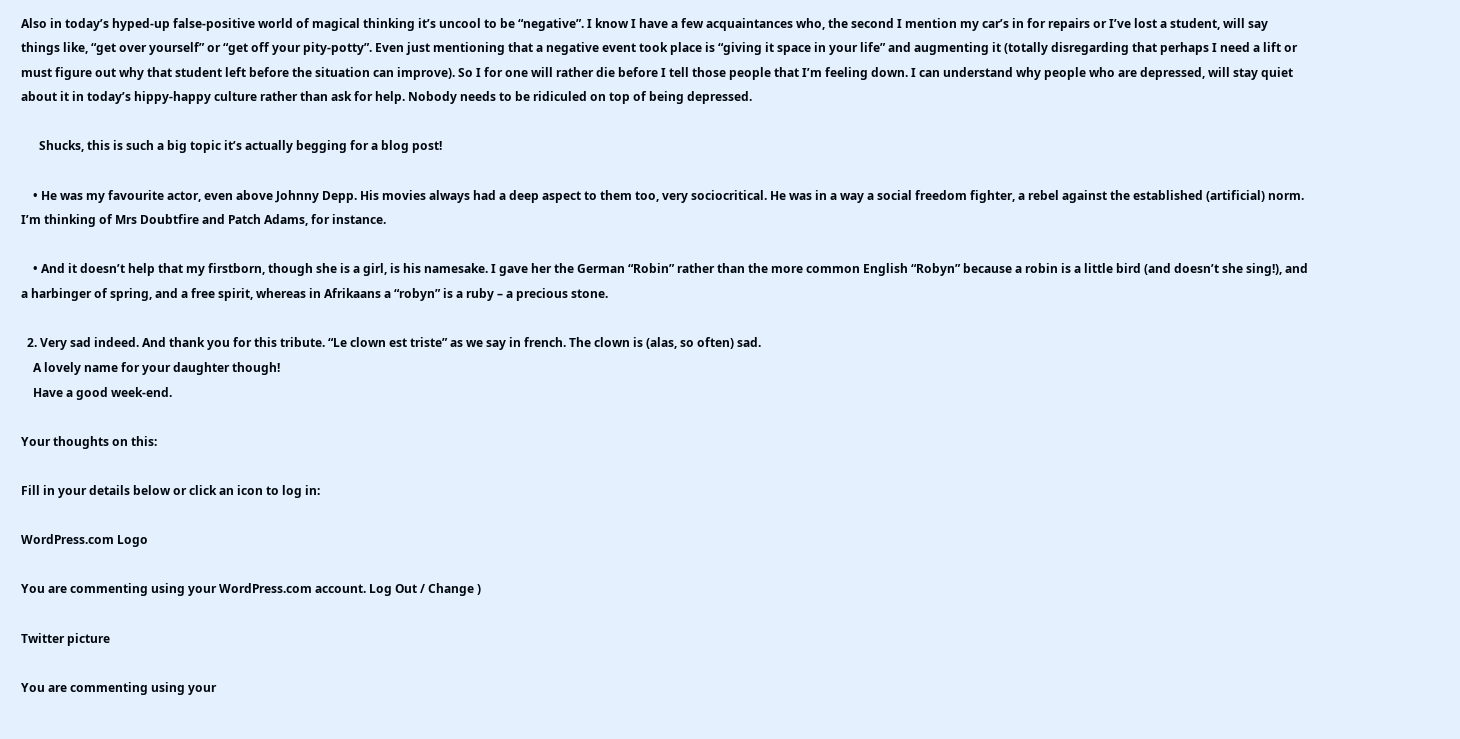Also in today’s hyped-up false-positive world of magical thinking it’s uncool to be “negative”. I know I have a few acquaintances who, the second I mention my car’s in for repairs or I’ve lost a student, will say things like, “get over yourself” or “get off your pity-potty”. Even just mentioning that a negative event took place is “giving it space in your life” and augmenting it (totally disregarding that perhaps I need a lift or must figure out why that student left before the situation can improve). So I for one will rather die before I tell those people that I’m feeling down. I can understand why people who are depressed, will stay quiet about it in today’s hippy-happy culture rather than ask for help. Nobody needs to be ridiculed on top of being depressed.

      Shucks, this is such a big topic it’s actually begging for a blog post!

    • He was my favourite actor, even above Johnny Depp. His movies always had a deep aspect to them too, very sociocritical. He was in a way a social freedom fighter, a rebel against the established (artificial) norm. I’m thinking of Mrs Doubtfire and Patch Adams, for instance.

    • And it doesn’t help that my firstborn, though she is a girl, is his namesake. I gave her the German “Robin” rather than the more common English “Robyn” because a robin is a little bird (and doesn’t she sing!), and a harbinger of spring, and a free spirit, whereas in Afrikaans a “robyn” is a ruby – a precious stone.

  2. Very sad indeed. And thank you for this tribute. “Le clown est triste” as we say in french. The clown is (alas, so often) sad.
    A lovely name for your daughter though!
    Have a good week-end.

Your thoughts on this:

Fill in your details below or click an icon to log in:

WordPress.com Logo

You are commenting using your WordPress.com account. Log Out / Change )

Twitter picture

You are commenting using your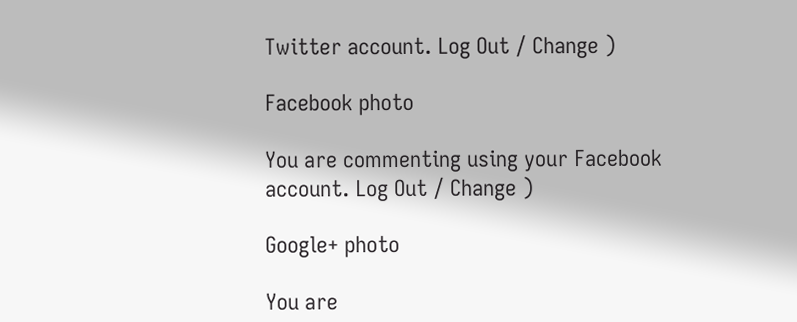Twitter account. Log Out / Change )

Facebook photo

You are commenting using your Facebook account. Log Out / Change )

Google+ photo

You are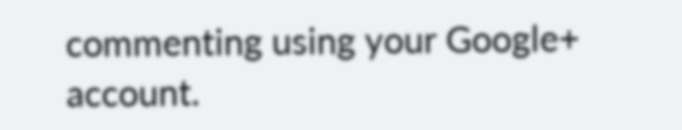commenting using your Google+ account.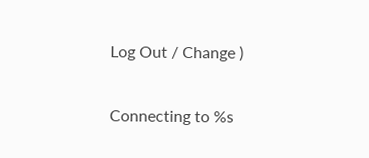Log Out / Change )

Connecting to %s